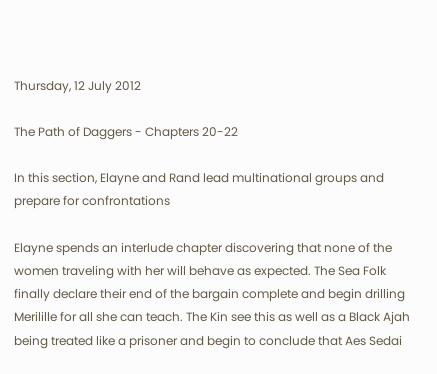Thursday, 12 July 2012

The Path of Daggers - Chapters 20-22

In this section, Elayne and Rand lead multinational groups and prepare for confrontations

Elayne spends an interlude chapter discovering that none of the women traveling with her will behave as expected. The Sea Folk finally declare their end of the bargain complete and begin drilling Merilille for all she can teach. The Kin see this as well as a Black Ajah being treated like a prisoner and begin to conclude that Aes Sedai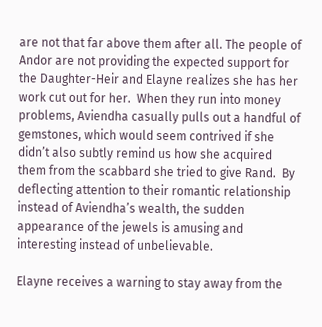are not that far above them after all. The people of Andor are not providing the expected support for the Daughter-Heir and Elayne realizes she has her work cut out for her.  When they run into money problems, Aviendha casually pulls out a handful of gemstones, which would seem contrived if she didn’t also subtly remind us how she acquired them from the scabbard she tried to give Rand.  By deflecting attention to their romantic relationship instead of Aviendha’s wealth, the sudden appearance of the jewels is amusing and interesting instead of unbelievable.

Elayne receives a warning to stay away from the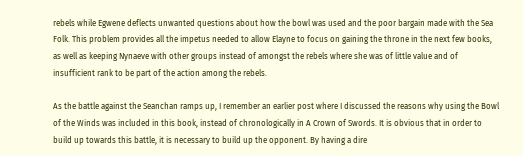rebels while Egwene deflects unwanted questions about how the bowl was used and the poor bargain made with the Sea Folk. This problem provides all the impetus needed to allow Elayne to focus on gaining the throne in the next few books, as well as keeping Nynaeve with other groups instead of amongst the rebels where she was of little value and of insufficient rank to be part of the action among the rebels.

As the battle against the Seanchan ramps up, I remember an earlier post where I discussed the reasons why using the Bowl of the Winds was included in this book, instead of chronologically in A Crown of Swords. It is obvious that in order to build up towards this battle, it is necessary to build up the opponent. By having a dire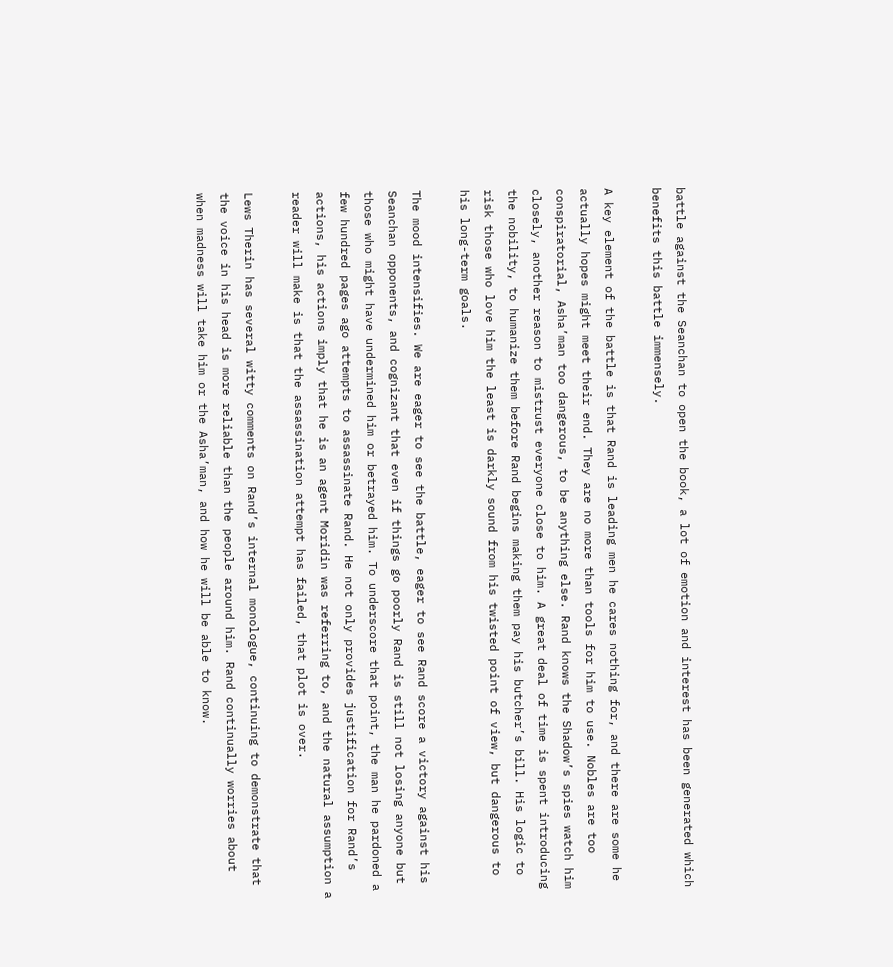battle against the Seanchan to open the book, a lot of emotion and interest has been generated which benefits this battle immensely.

A key element of the battle is that Rand is leading men he cares nothing for, and there are some he actually hopes might meet their end. They are no more than tools for him to use. Nobles are too conspiratorial, Asha’man too dangerous, to be anything else. Rand knows the Shadow’s spies watch him closely, another reason to mistrust everyone close to him. A great deal of time is spent introducing the nobility, to humanize them before Rand begins making them pay his butcher’s bill. His logic to risk those who love him the least is darkly sound from his twisted point of view, but dangerous to his long-term goals.

The mood intensifies. We are eager to see the battle, eager to see Rand score a victory against his Seanchan opponents, and cognizant that even if things go poorly Rand is still not losing anyone but those who might have undermined him or betrayed him. To underscore that point, the man he pardoned a few hundred pages ago attempts to assassinate Rand. He not only provides justification for Rand’s actions, his actions imply that he is an agent Moridin was referring to, and the natural assumption a reader will make is that the assassination attempt has failed, that plot is over.

Lews Therin has several witty comments on Rand’s internal monologue, continuing to demonstrate that the voice in his head is more reliable than the people around him. Rand continually worries about when madness will take him or the Asha’man, and how he will be able to know.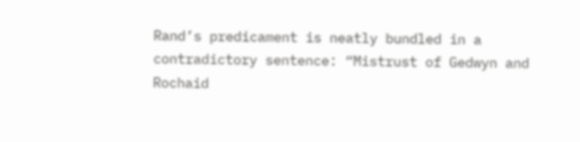Rand’s predicament is neatly bundled in a contradictory sentence: “Mistrust of Gedwyn and Rochaid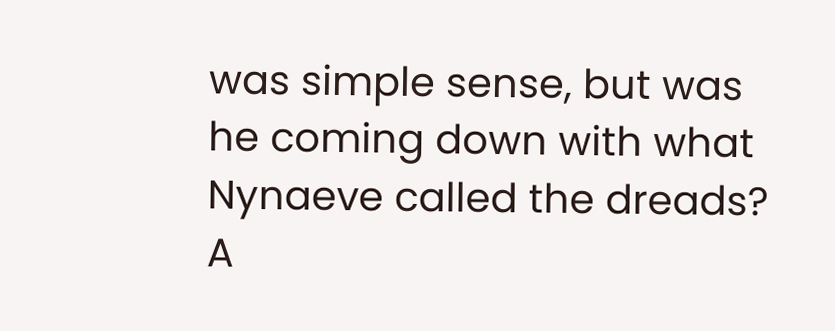was simple sense, but was he coming down with what Nynaeve called the dreads? A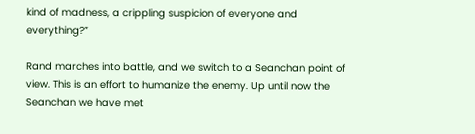kind of madness, a crippling suspicion of everyone and everything?”

Rand marches into battle, and we switch to a Seanchan point of view. This is an effort to humanize the enemy. Up until now the Seanchan we have met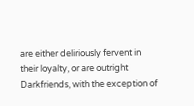are either deliriously fervent in their loyalty, or are outright Darkfriends, with the exception of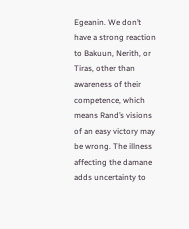Egeanin. We don’t have a strong reaction to Bakuun, Nerith, or Tiras, other than awareness of their competence, which means Rand’s visions of an easy victory may be wrong. The illness affecting the damane adds uncertainty to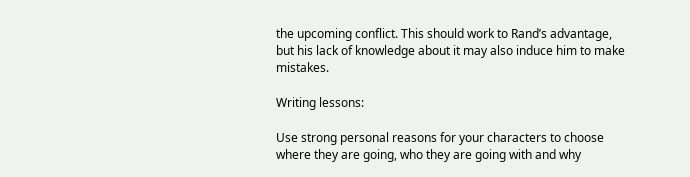the upcoming conflict. This should work to Rand’s advantage, but his lack of knowledge about it may also induce him to make mistakes.

Writing lessons:

Use strong personal reasons for your characters to choose where they are going, who they are going with and why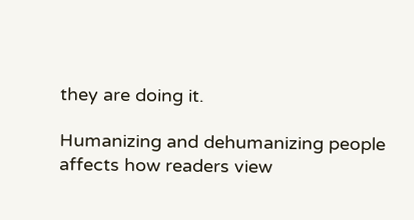they are doing it.

Humanizing and dehumanizing people affects how readers view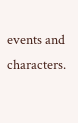events and characters.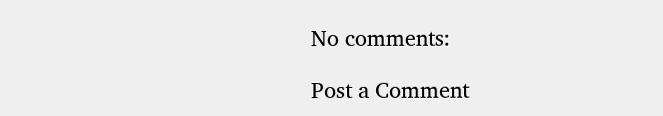No comments:

Post a Comment